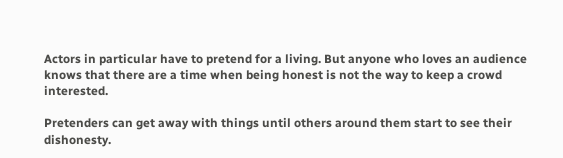Actors in particular have to pretend for a living. But anyone who loves an audience knows that there are a time when being honest is not the way to keep a crowd interested.

Pretenders can get away with things until others around them start to see their dishonesty.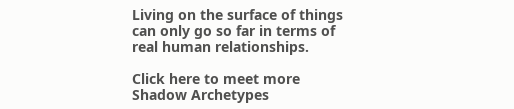Living on the surface of things can only go so far in terms of real human relationships.

Click here to meet more Shadow Archetypes